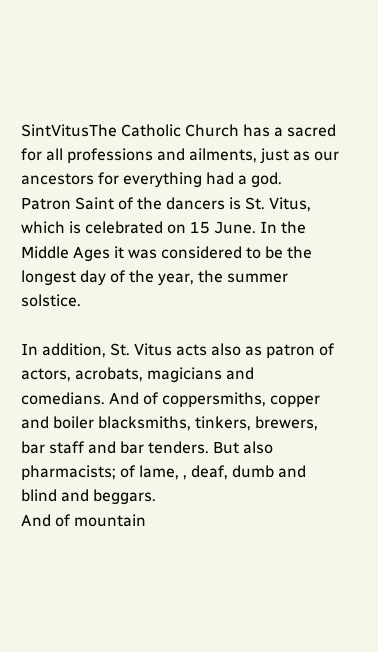SintVitusThe Catholic Church has a sacred for all professions and ailments, just as our ancestors for everything had a god.
Patron Saint of the dancers is St. Vitus, which is celebrated on 15 June. In the Middle Ages it was considered to be the longest day of the year, the summer solstice.

In addition, St. Vitus acts also as patron of actors, acrobats, magicians and comedians. And of coppersmiths, copper and boiler blacksmiths, tinkers, brewers, bar staff and bar tenders. But also pharmacists; of lame, , deaf, dumb and blind and beggars.
And of mountain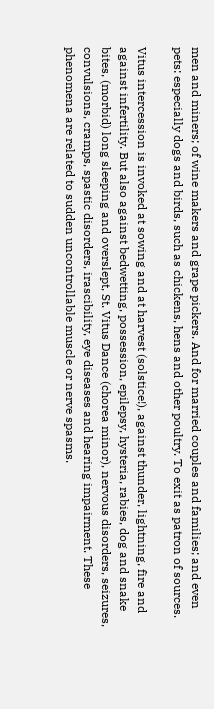men and miners; of wine makers and grape pickers. And for married couples and families; and even pets: especially dogs and birds, such as chickens, hens and other poultry. To exit as patron of sources.

Vitus intercession is invoked at sowing and at harvest (solstice!), against thunder, lightning, fire and against infertility. But also against bedwetting, possession, epilepsy, hysteria, rabies, dog and snake bites, (morbid) long sleeping and overslept, St. Vitus Dance (chorea minor), nervous disorders, seizures, convulsions, cramps, spastic disorders, irascibility, eye diseases and hearing impairment. These phenomena are related to sudden uncontrollable muscle or nerve spasms.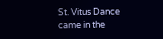St. Vitus Dance came in the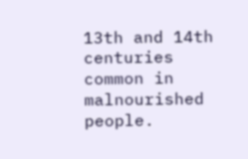13th and 14th centuries common in malnourished people.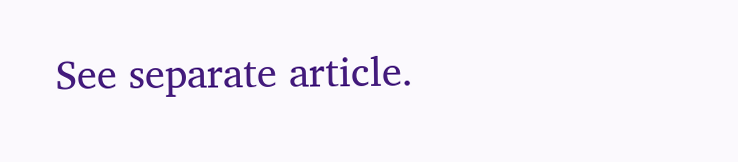See separate article.